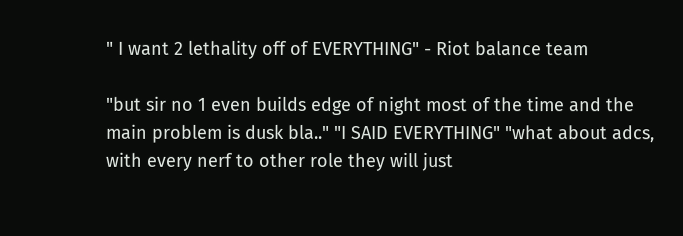" I want 2 lethality off of EVERYTHING" - Riot balance team

"but sir no 1 even builds edge of night most of the time and the main problem is dusk bla.." "I SAID EVERYTHING" "what about adcs, with every nerf to other role they will just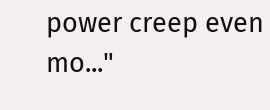power creep even mo..."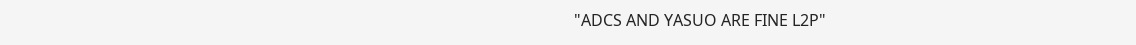"ADCS AND YASUO ARE FINE L2P"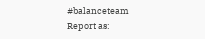#balanceteam
Report as: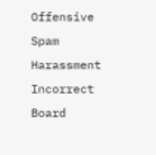Offensive Spam Harassment Incorrect Board